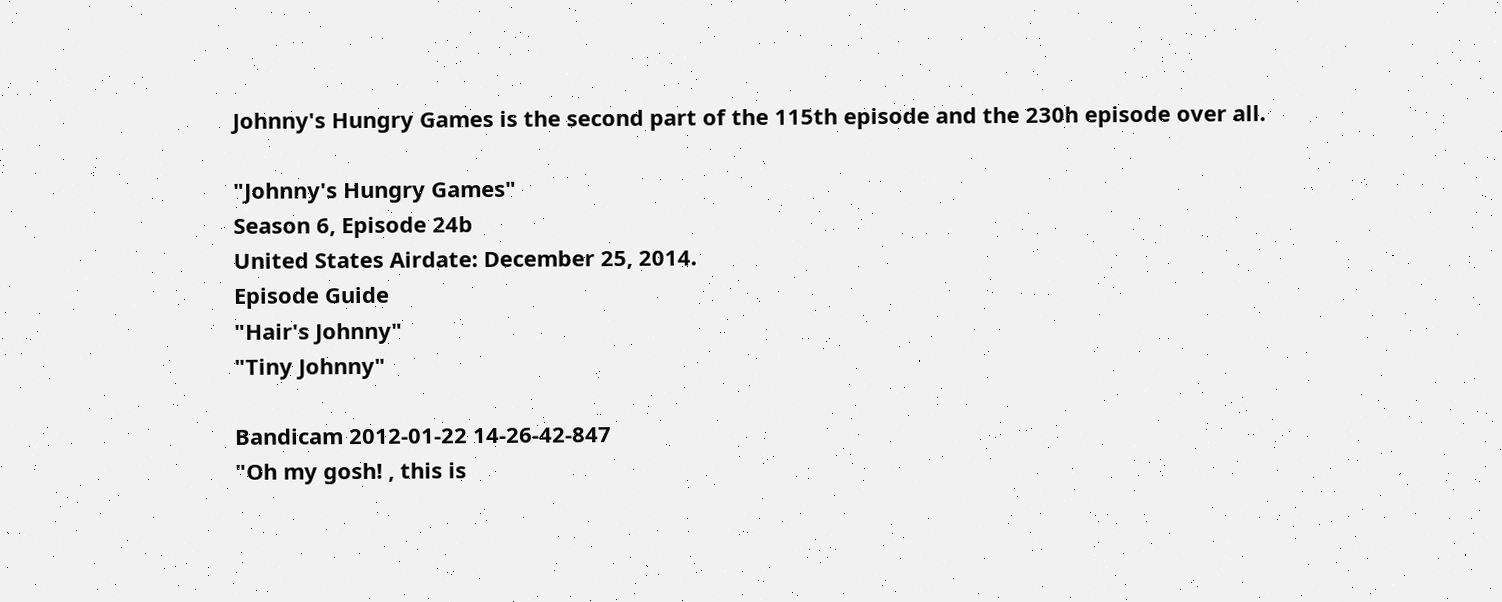Johnny's Hungry Games is the second part of the 115th episode and the 230h episode over all.

"Johnny's Hungry Games"
Season 6, Episode 24b
United States Airdate: December 25, 2014.
Episode Guide
"Hair's Johnny"
"Tiny Johnny"

Bandicam 2012-01-22 14-26-42-847
"Oh my gosh! , this is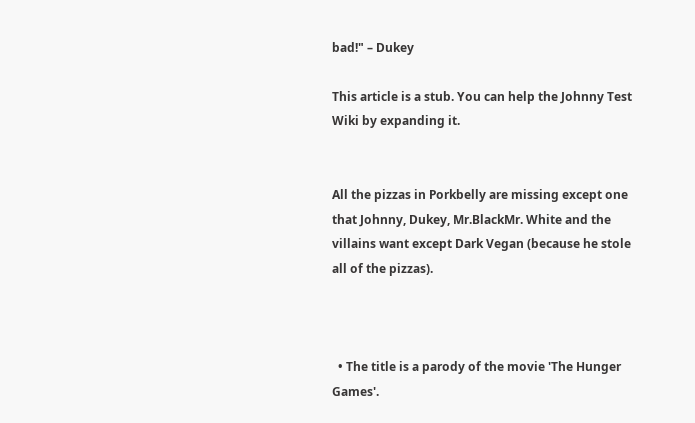bad!" – Dukey

This article is a stub. You can help the Johnny Test Wiki by expanding it.


All the pizzas in Porkbelly are missing except one that Johnny, Dukey, Mr.BlackMr. White and the villains want except Dark Vegan (because he stole all of the pizzas).



  • The title is a parody of the movie 'The Hunger Games'.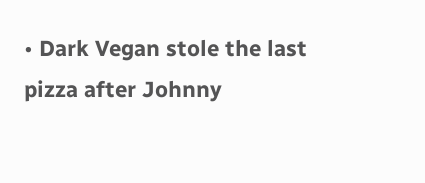• Dark Vegan stole the last pizza after Johnny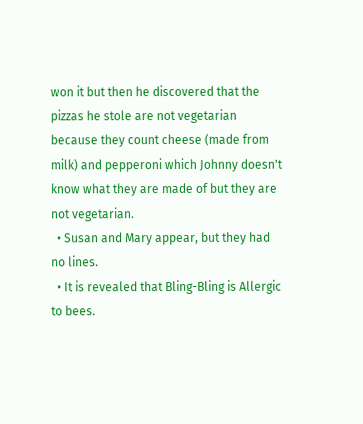won it but then he discovered that the pizzas he stole are not vegetarian because they count cheese (made from milk) and pepperoni which Johnny doesn't know what they are made of but they are not vegetarian.
  • Susan and Mary appear, but they had no lines.
  • It is revealed that Bling-Bling is Allergic to bees.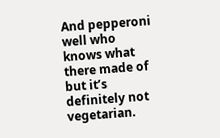And pepperoni well who knows what there made of but it’s definitely not vegetarian.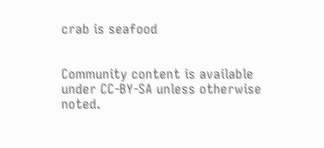crab is seafood


Community content is available under CC-BY-SA unless otherwise noted.